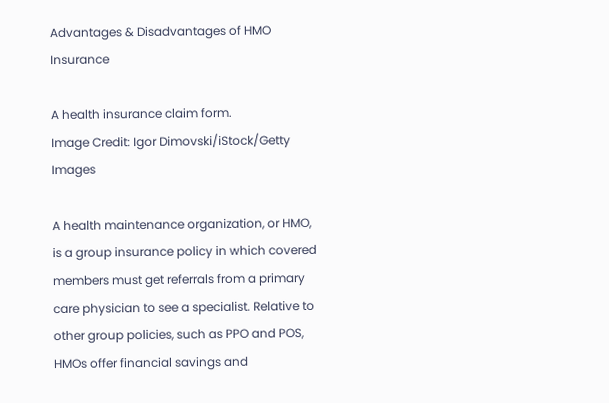Advantages & Disadvantages of HMO Insurance

A health insurance claim form.
Image Credit: Igor Dimovski/iStock/Getty Images

A health maintenance organization, or HMO, is a group insurance policy in which covered members must get referrals from a primary care physician to see a specialist. Relative to other group policies, such as PPO and POS, HMOs offer financial savings and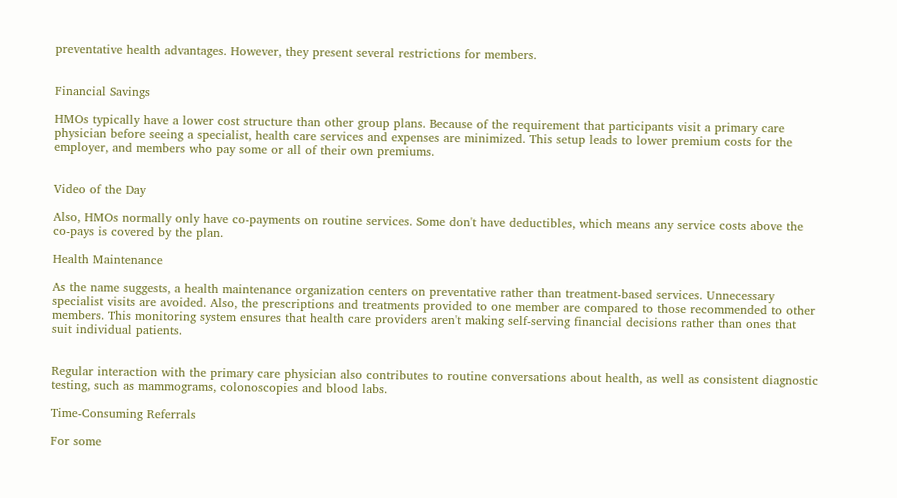preventative health advantages. However, they present several restrictions for members.


Financial Savings

HMOs typically have a lower cost structure than other group plans. Because of the requirement that participants visit a primary care physician before seeing a specialist, health care services and expenses are minimized. This setup leads to lower premium costs for the employer, and members who pay some or all of their own premiums.


Video of the Day

Also, HMOs normally only have co-payments on routine services. Some don't have deductibles, which means any service costs above the co-pays is covered by the plan.

Health Maintenance

As the name suggests, a health maintenance organization centers on preventative rather than treatment-based services. Unnecessary specialist visits are avoided. Also, the prescriptions and treatments provided to one member are compared to those recommended to other members. This monitoring system ensures that health care providers aren't making self-serving financial decisions rather than ones that suit individual patients.


Regular interaction with the primary care physician also contributes to routine conversations about health, as well as consistent diagnostic testing, such as mammograms, colonoscopies and blood labs.

Time-Consuming Referrals

For some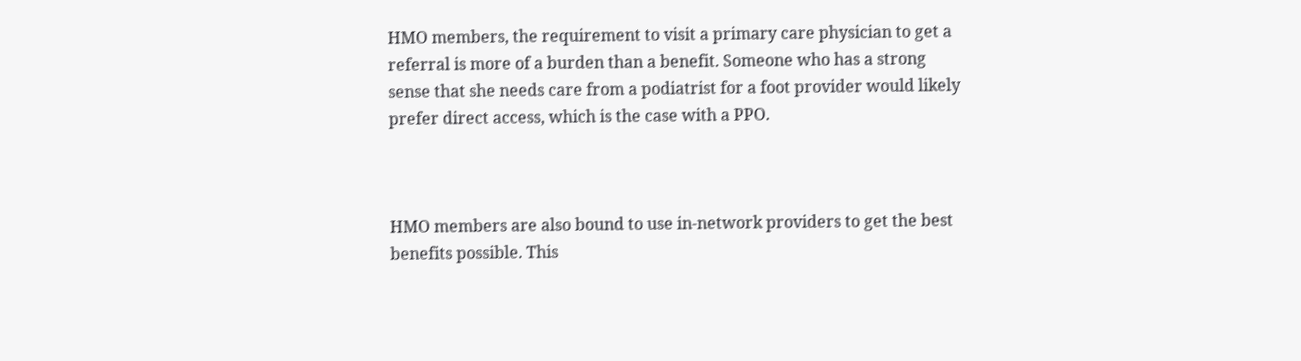HMO members, the requirement to visit a primary care physician to get a referral is more of a burden than a benefit. Someone who has a strong sense that she needs care from a podiatrist for a foot provider would likely prefer direct access, which is the case with a PPO.



HMO members are also bound to use in-network providers to get the best benefits possible. This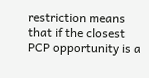restriction means that if the closest PCP opportunity is a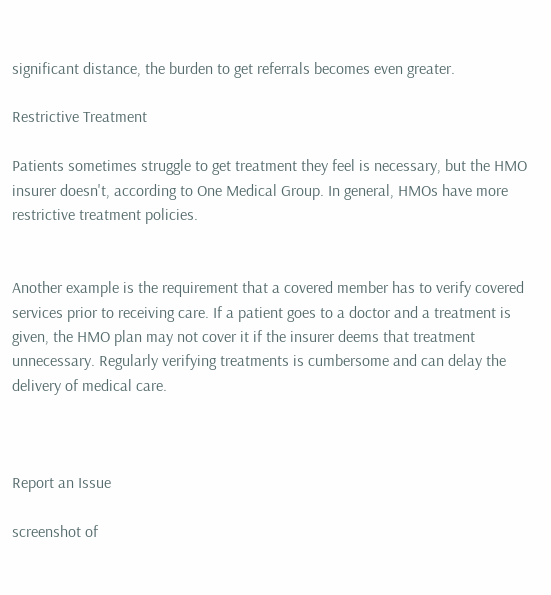significant distance, the burden to get referrals becomes even greater.

Restrictive Treatment

Patients sometimes struggle to get treatment they feel is necessary, but the HMO insurer doesn't, according to One Medical Group. In general, HMOs have more restrictive treatment policies.


Another example is the requirement that a covered member has to verify covered services prior to receiving care. If a patient goes to a doctor and a treatment is given, the HMO plan may not cover it if the insurer deems that treatment unnecessary. Regularly verifying treatments is cumbersome and can delay the delivery of medical care.



Report an Issue

screenshot of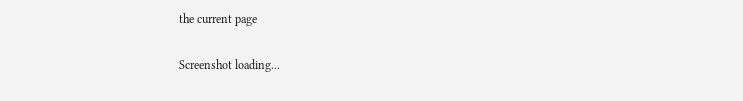the current page

Screenshot loading...